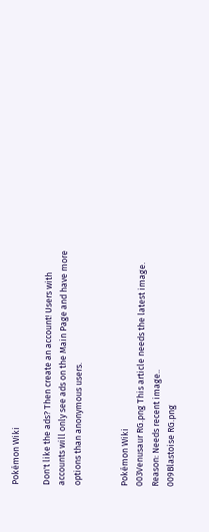Pokémon Wiki

Don't like the ads? Then create an account! Users with accounts will only see ads on the Main Page and have more options than anonymous users.


Pokémon Wiki
003Venusaur RG.png This article needs the latest image.
Reason: Needs recent image..
009Blastoise RG.png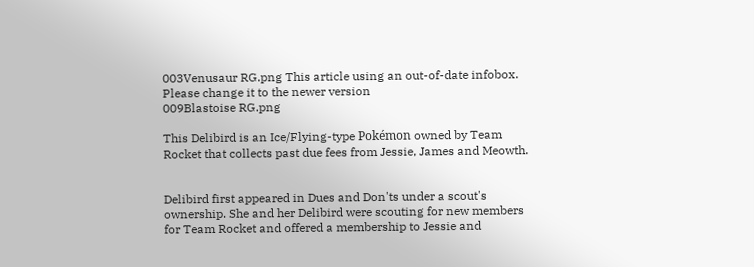003Venusaur RG.png This article using an out-of-date infobox.
Please change it to the newer version
009Blastoise RG.png

This Delibird is an Ice/Flying-type Pokémon owned by Team Rocket that collects past due fees from Jessie, James and Meowth.


Delibird first appeared in Dues and Don'ts under a scout's ownership. She and her Delibird were scouting for new members for Team Rocket and offered a membership to Jessie and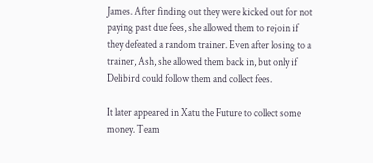James. After finding out they were kicked out for not paying past due fees, she allowed them to rejoin if they defeated a random trainer. Even after losing to a trainer, Ash, she allowed them back in, but only if Delibird could follow them and collect fees.

It later appeared in Xatu the Future to collect some money. Team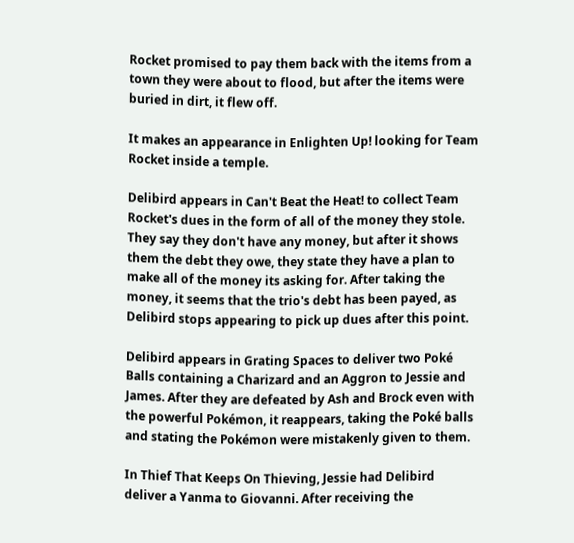Rocket promised to pay them back with the items from a town they were about to flood, but after the items were buried in dirt, it flew off.

It makes an appearance in Enlighten Up! looking for Team Rocket inside a temple.

Delibird appears in Can't Beat the Heat! to collect Team Rocket's dues in the form of all of the money they stole. They say they don't have any money, but after it shows them the debt they owe, they state they have a plan to make all of the money its asking for. After taking the money, it seems that the trio's debt has been payed, as Delibird stops appearing to pick up dues after this point.

Delibird appears in Grating Spaces to deliver two Poké Balls containing a Charizard and an Aggron to Jessie and James. After they are defeated by Ash and Brock even with the powerful Pokémon, it reappears, taking the Poké balls and stating the Pokémon were mistakenly given to them.

In Thief That Keeps On Thieving, Jessie had Delibird deliver a Yanma to Giovanni. After receiving the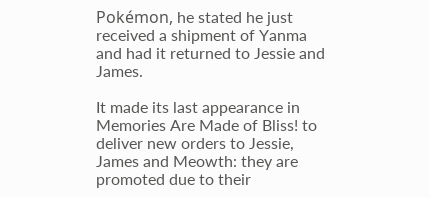Pokémon, he stated he just received a shipment of Yanma and had it returned to Jessie and James.

It made its last appearance in Memories Are Made of Bliss! to deliver new orders to Jessie, James and Meowth: they are promoted due to their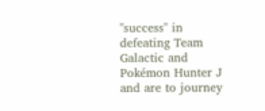"success" in defeating Team Galactic and Pokémon Hunter J and are to journey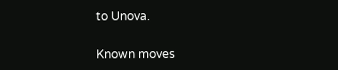to Unova.

Known moves